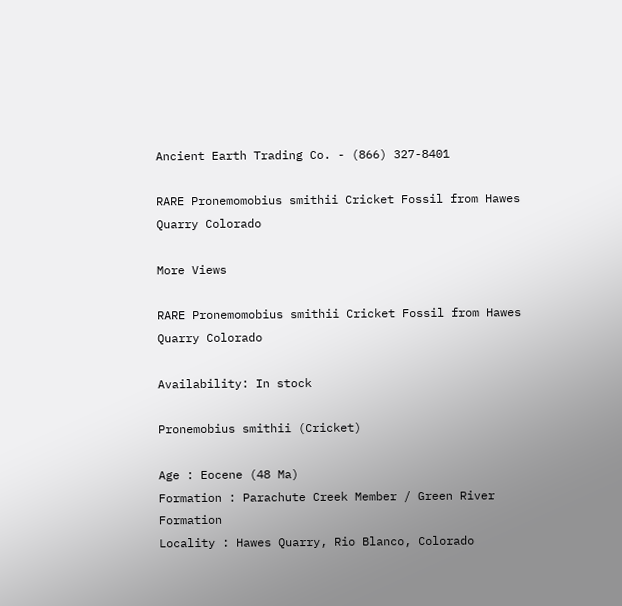Ancient Earth Trading Co. - (866) 327-8401

RARE Pronemomobius smithii Cricket Fossil from Hawes Quarry Colorado

More Views

RARE Pronemomobius smithii Cricket Fossil from Hawes Quarry Colorado

Availability: In stock

Pronemobius smithii (Cricket)

Age : Eocene (48 Ma)
Formation : Parachute Creek Member / Green River Formation
Locality : Hawes Quarry, Rio Blanco, Colorado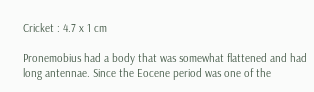Cricket : 4.7 x 1 cm

Pronemobius had a body that was somewhat flattened and had long antennae. Since the Eocene period was one of the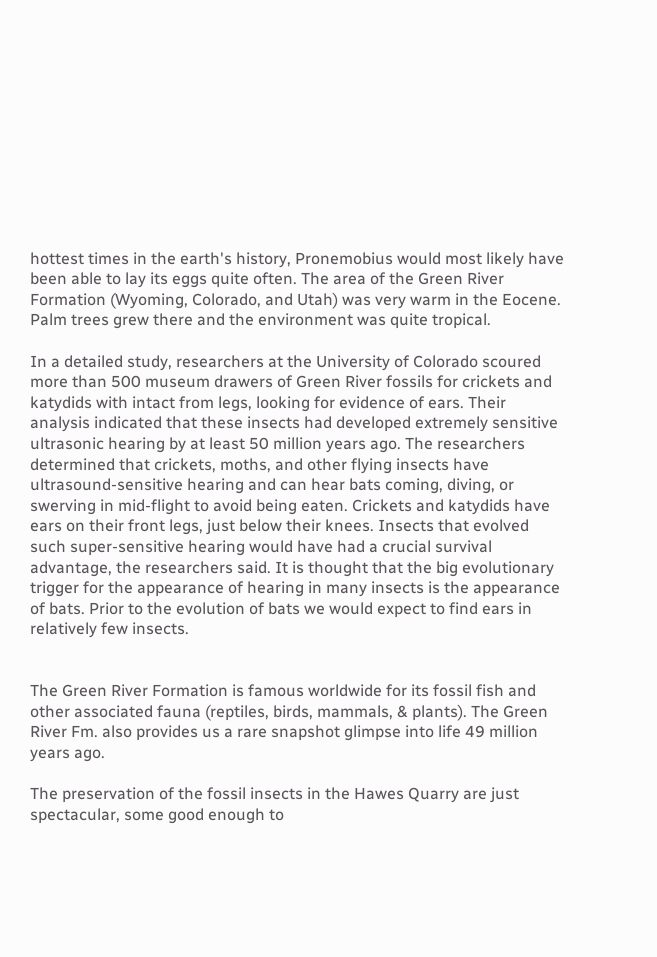hottest times in the earth's history, Pronemobius would most likely have been able to lay its eggs quite often. The area of the Green River Formation (Wyoming, Colorado, and Utah) was very warm in the Eocene. Palm trees grew there and the environment was quite tropical.

In a detailed study, researchers at the University of Colorado scoured more than 500 museum drawers of Green River fossils for crickets and katydids with intact from legs, looking for evidence of ears. Their analysis indicated that these insects had developed extremely sensitive ultrasonic hearing by at least 50 million years ago. The researchers determined that crickets, moths, and other flying insects have ultrasound-sensitive hearing and can hear bats coming, diving, or swerving in mid-flight to avoid being eaten. Crickets and katydids have ears on their front legs, just below their knees. Insects that evolved such super-sensitive hearing would have had a crucial survival advantage, the researchers said. It is thought that the big evolutionary trigger for the appearance of hearing in many insects is the appearance of bats. Prior to the evolution of bats we would expect to find ears in relatively few insects.


The Green River Formation is famous worldwide for its fossil fish and other associated fauna (reptiles, birds, mammals, & plants). The Green River Fm. also provides us a rare snapshot glimpse into life 49 million years ago.

The preservation of the fossil insects in the Hawes Quarry are just spectacular, some good enough to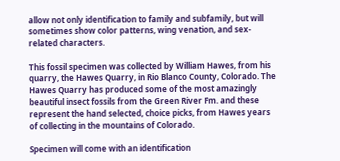allow not only identification to family and subfamily, but will sometimes show color patterns, wing venation, and sex-related characters.

This fossil specimen was collected by William Hawes, from his quarry, the Hawes Quarry, in Rio Blanco County, Colorado. The Hawes Quarry has produced some of the most amazingly beautiful insect fossils from the Green River Fm. and these represent the hand selected, choice picks, from Hawes years of collecting in the mountains of Colorado.

Specimen will come with an identification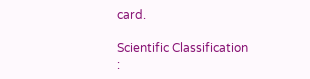card.

Scientific Classification :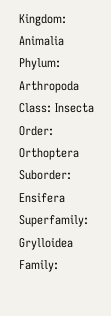Kingdom: Animalia
Phylum: Arthropoda
Class: Insecta
Order: Orthoptera
Suborder: Ensifera
Superfamily: Grylloidea
Family: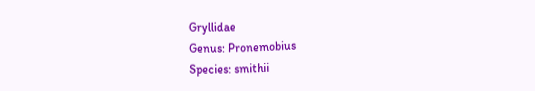Gryllidae
Genus: Pronemobius
Species: smithii